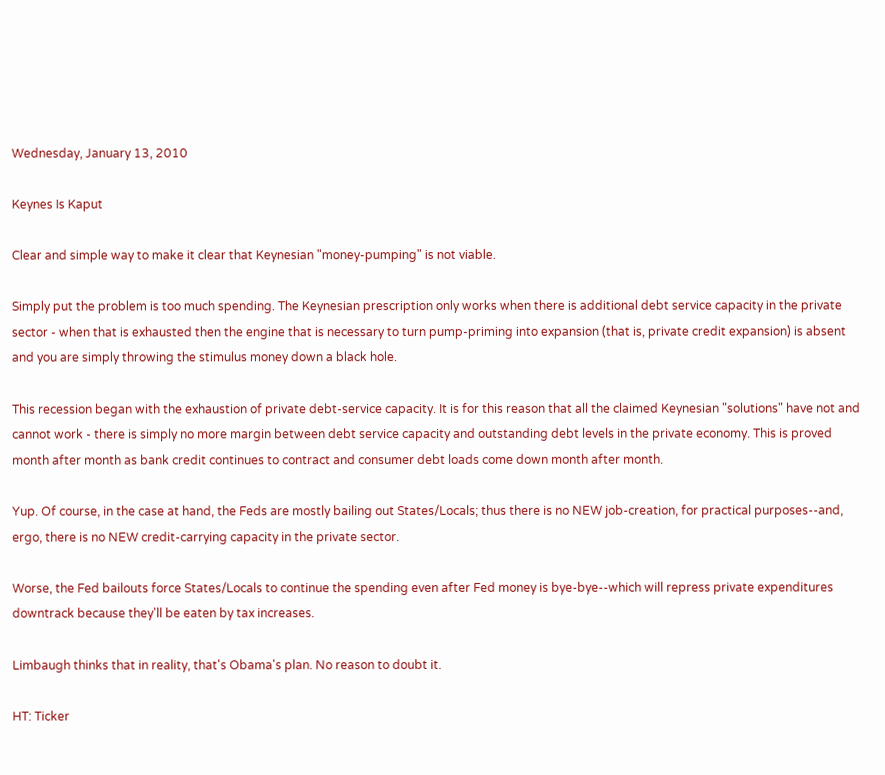Wednesday, January 13, 2010

Keynes Is Kaput

Clear and simple way to make it clear that Keynesian "money-pumping" is not viable.

Simply put the problem is too much spending. The Keynesian prescription only works when there is additional debt service capacity in the private sector - when that is exhausted then the engine that is necessary to turn pump-priming into expansion (that is, private credit expansion) is absent and you are simply throwing the stimulus money down a black hole.

This recession began with the exhaustion of private debt-service capacity. It is for this reason that all the claimed Keynesian "solutions" have not and cannot work - there is simply no more margin between debt service capacity and outstanding debt levels in the private economy. This is proved month after month as bank credit continues to contract and consumer debt loads come down month after month.

Yup. Of course, in the case at hand, the Feds are mostly bailing out States/Locals; thus there is no NEW job-creation, for practical purposes--and, ergo, there is no NEW credit-carrying capacity in the private sector.

Worse, the Fed bailouts force States/Locals to continue the spending even after Fed money is bye-bye--which will repress private expenditures downtrack because they'll be eaten by tax increases.

Limbaugh thinks that in reality, that's Obama's plan. No reason to doubt it.

HT: Ticker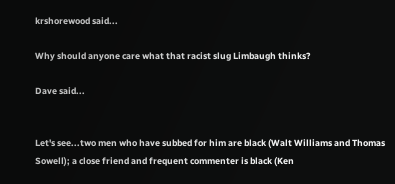krshorewood said...

Why should anyone care what that racist slug Limbaugh thinks?

Dave said...


Let's see...two men who have subbed for him are black (Walt Williams and Thomas Sowell); a close friend and frequent commenter is black (Ken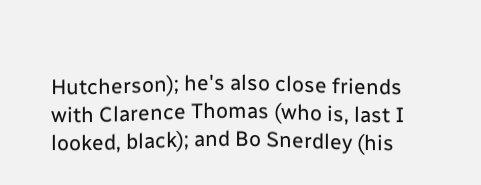Hutcherson); he's also close friends with Clarence Thomas (who is, last I looked, black); and Bo Snerdley (his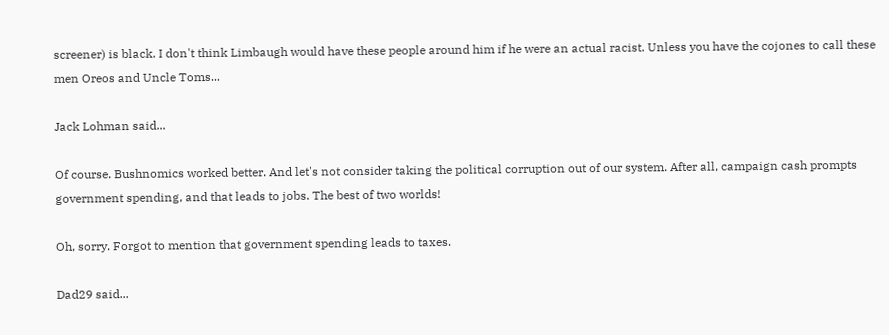screener) is black. I don't think Limbaugh would have these people around him if he were an actual racist. Unless you have the cojones to call these men Oreos and Uncle Toms...

Jack Lohman said...

Of course. Bushnomics worked better. And let's not consider taking the political corruption out of our system. After all, campaign cash prompts government spending, and that leads to jobs. The best of two worlds!

Oh, sorry. Forgot to mention that government spending leads to taxes.

Dad29 said...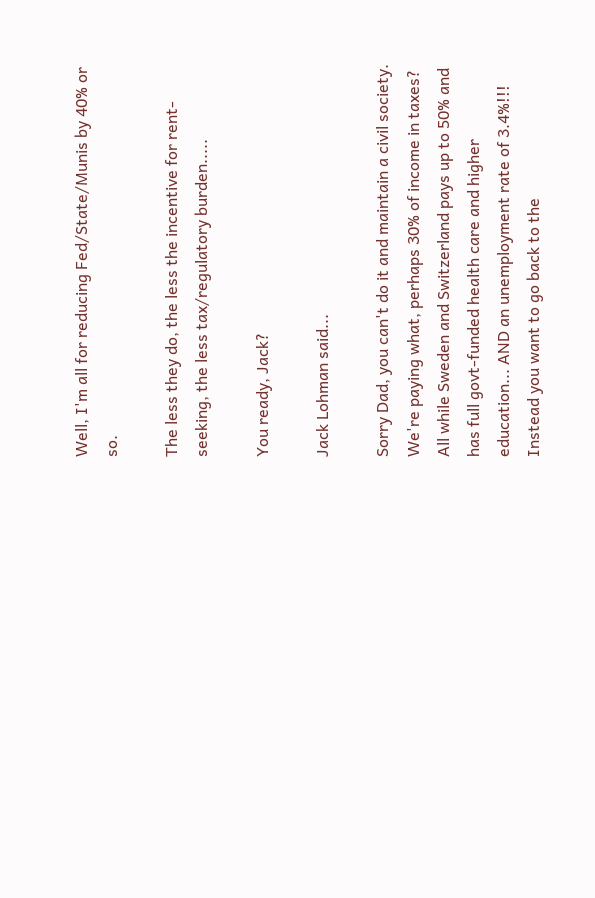Well, I'm all for reducing Fed/State/Munis by 40% or so.

The less they do, the less the incentive for rent-seeking, the less tax/regulatory burden.....

You ready, Jack?

Jack Lohman said...

Sorry Dad, you can't do it and maintain a civil society. We're paying what, perhaps 30% of income in taxes? All while Sweden and Switzerland pays up to 50% and has full govt-funded health care and higher education... AND an unemployment rate of 3.4%!!! Instead you want to go back to the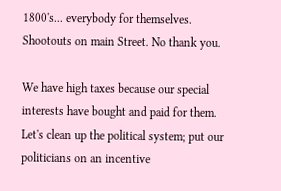1800's... everybody for themselves. Shootouts on main Street. No thank you.

We have high taxes because our special interests have bought and paid for them. Let's clean up the political system; put our politicians on an incentive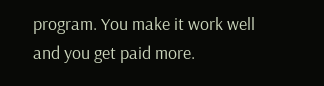program. You make it work well and you get paid more.